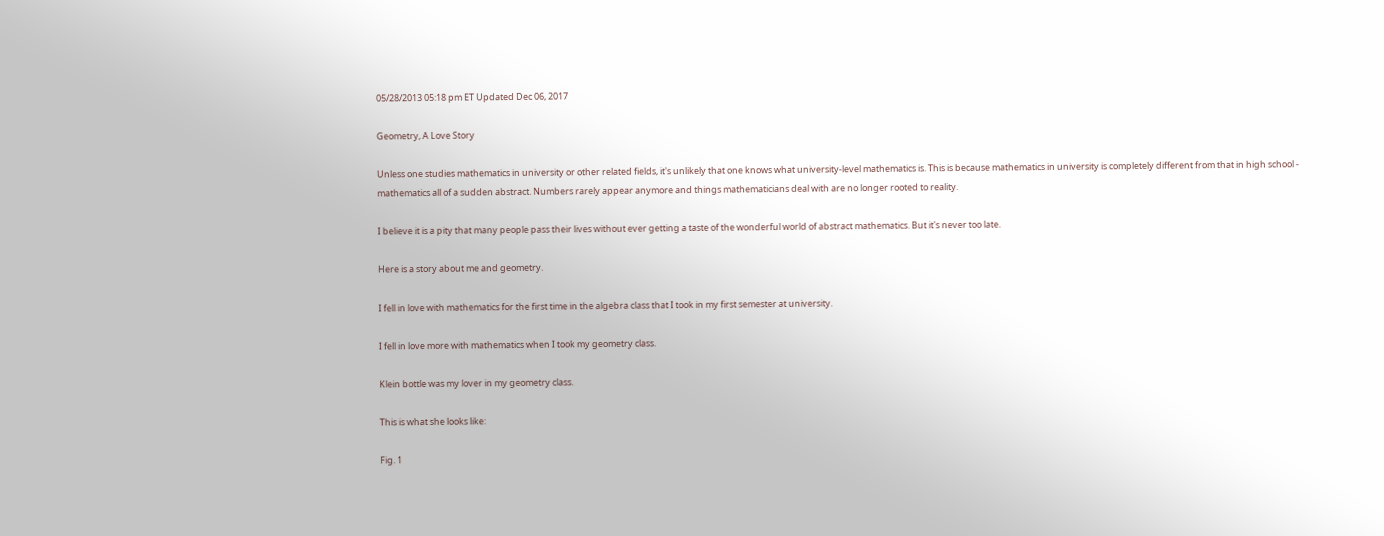05/28/2013 05:18 pm ET Updated Dec 06, 2017

Geometry, A Love Story

Unless one studies mathematics in university or other related fields, it's unlikely that one knows what university-level mathematics is. This is because mathematics in university is completely different from that in high school - mathematics all of a sudden abstract. Numbers rarely appear anymore and things mathematicians deal with are no longer rooted to reality.

I believe it is a pity that many people pass their lives without ever getting a taste of the wonderful world of abstract mathematics. But it's never too late.

Here is a story about me and geometry.

I fell in love with mathematics for the first time in the algebra class that I took in my first semester at university.

I fell in love more with mathematics when I took my geometry class.

Klein bottle was my lover in my geometry class.

This is what she looks like:

Fig. 1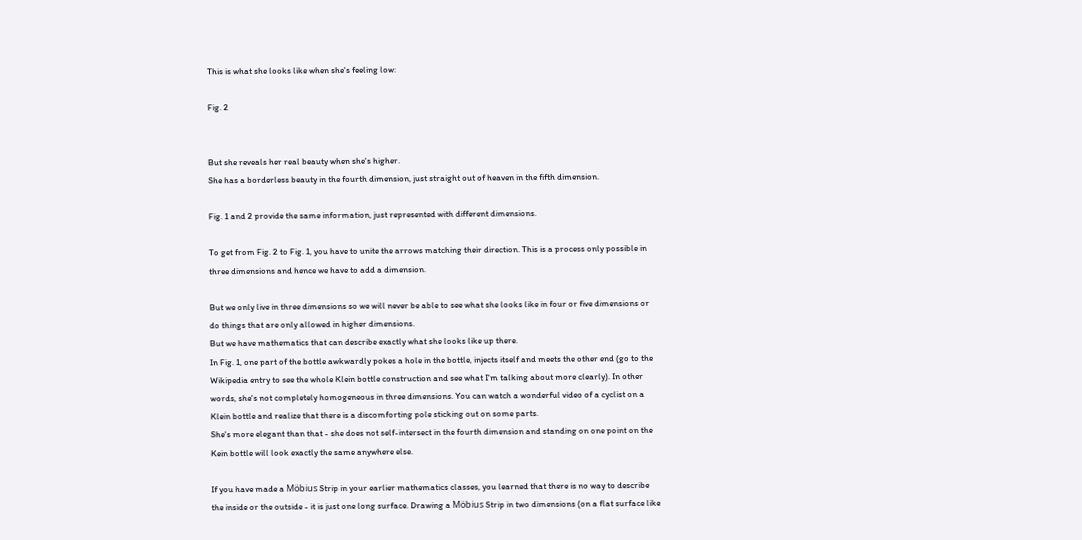This is what she looks like when she's feeling low:

Fig. 2


But she reveals her real beauty when she's higher.
She has a borderless beauty in the fourth dimension, just straight out of heaven in the fifth dimension.

Fig. 1 and 2 provide the same information, just represented with different dimensions.

To get from Fig. 2 to Fig. 1, you have to unite the arrows matching their direction. This is a process only possible in three dimensions and hence we have to add a dimension.

But we only live in three dimensions so we will never be able to see what she looks like in four or five dimensions or do things that are only allowed in higher dimensions.
But we have mathematics that can describe exactly what she looks like up there.
In Fig. 1, one part of the bottle awkwardly pokes a hole in the bottle, injects itself and meets the other end (go to the Wikipedia entry to see the whole Klein bottle construction and see what I'm talking about more clearly). In other words, she's not completely homogeneous in three dimensions. You can watch a wonderful video of a cyclist on a Klein bottle and realize that there is a discomforting pole sticking out on some parts.
She's more elegant than that - she does not self-intersect in the fourth dimension and standing on one point on the Kein bottle will look exactly the same anywhere else.

If you have made a Möbius Strip in your earlier mathematics classes, you learned that there is no way to describe the inside or the outside - it is just one long surface. Drawing a Möbius Strip in two dimensions (on a flat surface like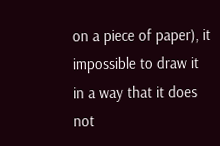on a piece of paper), it impossible to draw it in a way that it does not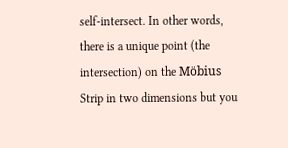self-intersect. In other words, there is a unique point (the intersection) on the Möbius Strip in two dimensions but you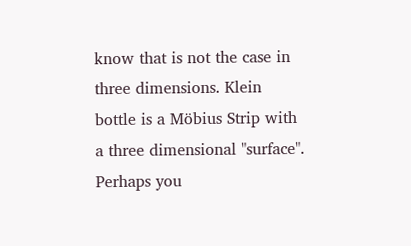know that is not the case in three dimensions. Klein bottle is a Möbius Strip with a three dimensional "surface". Perhaps you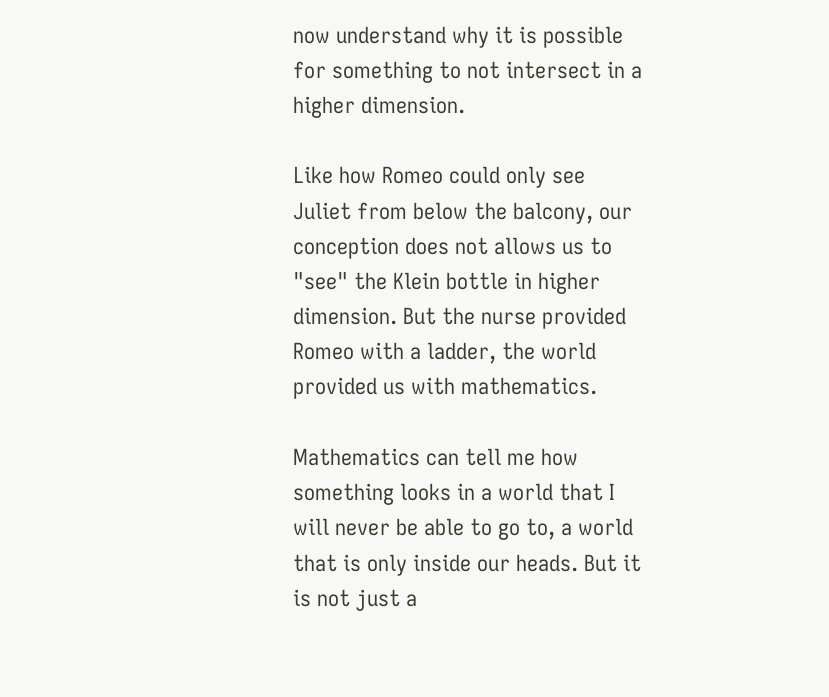now understand why it is possible for something to not intersect in a higher dimension.

Like how Romeo could only see Juliet from below the balcony, our conception does not allows us to "see" the Klein bottle in higher dimension. But the nurse provided Romeo with a ladder, the world provided us with mathematics.

Mathematics can tell me how something looks in a world that I will never be able to go to, a world that is only inside our heads. But it is not just a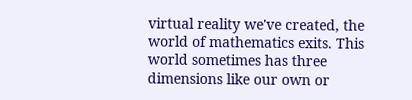virtual reality we've created, the world of mathematics exits. This world sometimes has three dimensions like our own or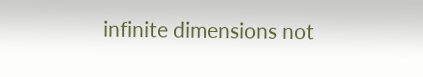infinite dimensions not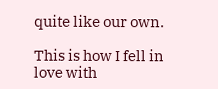quite like our own.

This is how I fell in love with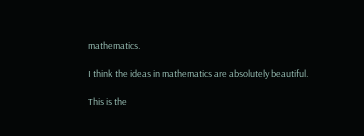mathematics.

I think the ideas in mathematics are absolutely beautiful.

This is the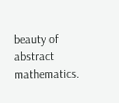beauty of abstract mathematics.